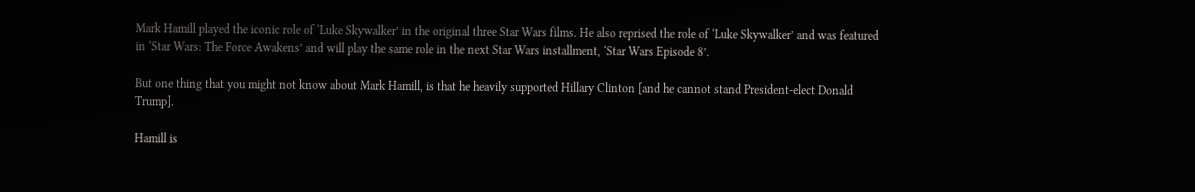Mark Hamill played the iconic role of ‘Luke Skywalker’ in the original three Star Wars films. He also reprised the role of ‘Luke Skywalker’ and was featured in ‘Star Wars: The Force Awakens’ and will play the same role in the next Star Wars installment, ‘Star Wars Episode 8’.

But one thing that you might not know about Mark Hamill, is that he heavily supported Hillary Clinton [and he cannot stand President-elect Donald Trump].

Hamill is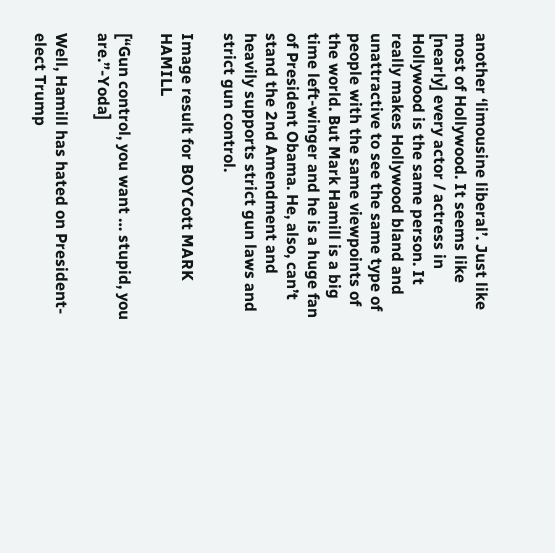another ‘limousine liberal’. Just like most of Hollywood. It seems like [nearly] every actor / actress in Hollywood is the same person. It really makes Hollywood bland and unattractive to see the same type of people with the same viewpoints of the world. But Mark Hamill is a big time left-winger and he is a huge fan of President Obama. He, also, can’t stand the 2nd Amendment and heavily supports strict gun laws and strict gun control.

Image result for BOYCott MARK HAMILL

[“Gun control, you want … stupid, you are.”-Yoda]

Well, Hamill has hated on President-elect Trump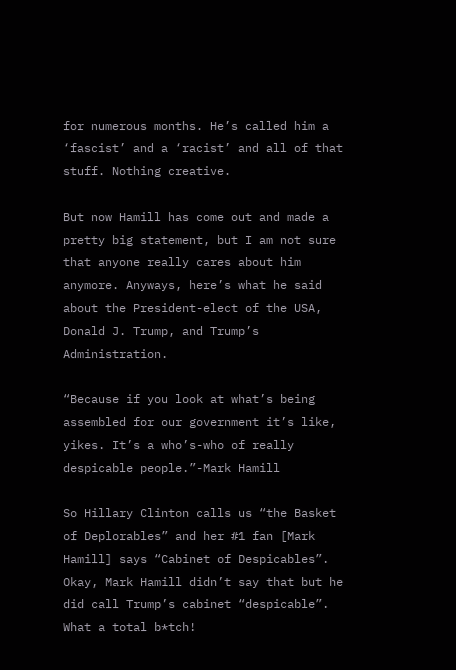for numerous months. He’s called him a ‘fascist’ and a ‘racist’ and all of that stuff. Nothing creative.

But now Hamill has come out and made a pretty big statement, but I am not sure that anyone really cares about him anymore. Anyways, here’s what he said about the President-elect of the USA, Donald J. Trump, and Trump’s Administration.

“Because if you look at what’s being assembled for our government it’s like, yikes. It’s a who’s-who of really despicable people.”-Mark Hamill

So Hillary Clinton calls us “the Basket of Deplorables” and her #1 fan [Mark Hamill] says “Cabinet of Despicables”. Okay, Mark Hamill didn’t say that but he did call Trump’s cabinet “despicable”. What a total b*tch!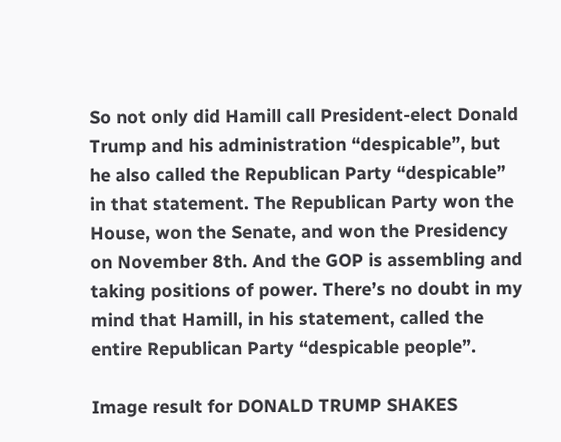So not only did Hamill call President-elect Donald Trump and his administration “despicable”, but he also called the Republican Party “despicable” in that statement. The Republican Party won the House, won the Senate, and won the Presidency on November 8th. And the GOP is assembling and taking positions of power. There’s no doubt in my mind that Hamill, in his statement, called the entire Republican Party “despicable people”.

Image result for DONALD TRUMP SHAKES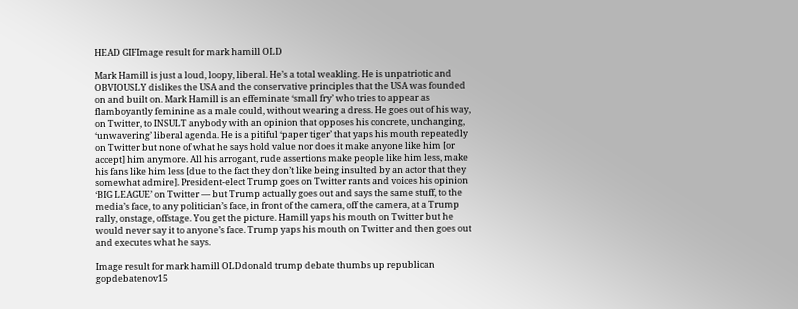HEAD GIFImage result for mark hamill OLD

Mark Hamill is just a loud, loopy, liberal. He’s a total weakling. He is unpatriotic and OBVIOUSLY dislikes the USA and the conservative principles that the USA was founded on and built on. Mark Hamill is an effeminate ‘small fry’ who tries to appear as flamboyantly feminine as a male could, without wearing a dress. He goes out of his way, on Twitter, to INSULT anybody with an opinion that opposes his concrete, unchanging, ‘unwavering’ liberal agenda. He is a pitiful ‘paper tiger’ that yaps his mouth repeatedly on Twitter but none of what he says hold value nor does it make anyone like him [or accept] him anymore. All his arrogant, rude assertions make people like him less, make his fans like him less [due to the fact they don’t like being insulted by an actor that they somewhat admire]. President-elect Trump goes on Twitter rants and voices his opinion ‘BIG LEAGUE’ on Twitter — but Trump actually goes out and says the same stuff, to the media’s face, to any politician’s face, in front of the camera, off the camera, at a Trump rally, onstage, offstage. You get the picture. Hamill yaps his mouth on Twitter but he would never say it to anyone’s face. Trump yaps his mouth on Twitter and then goes out and executes what he says.

Image result for mark hamill OLDdonald trump debate thumbs up republican gopdebatenov15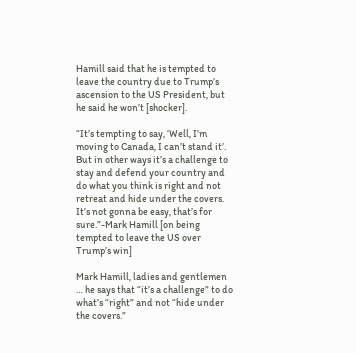Hamill said that he is tempted to leave the country due to Trump’s ascension to the US President, but he said he won’t [shocker].

“It’s tempting to say, ‘Well, I’m moving to Canada, I can’t stand it’. But in other ways it’s a challenge to stay and defend your country and do what you think is right and not retreat and hide under the covers. It’s not gonna be easy, that’s for sure.”-Mark Hamill [on being tempted to leave the US over Trump’s win]

Mark Hamill, ladies and gentlemen … he says that “it’s a challenge” to do what’s “right” and not “hide under the covers.”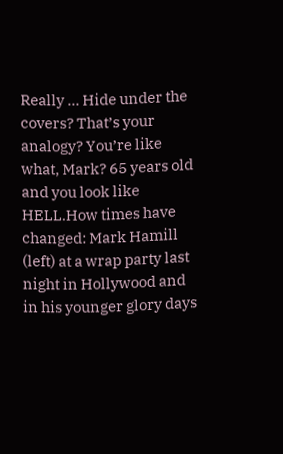Really … Hide under the covers? That’s your analogy? You’re like what, Mark? 65 years old and you look like HELL.How times have changed: Mark Hamill (left) at a wrap party last night in Hollywood and in his younger glory days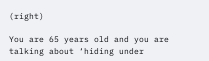(right)

You are 65 years old and you are talking about ‘hiding under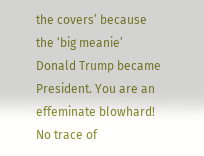the covers’ because the ‘big meanie’ Donald Trump became President. You are an effeminate blowhard! No trace of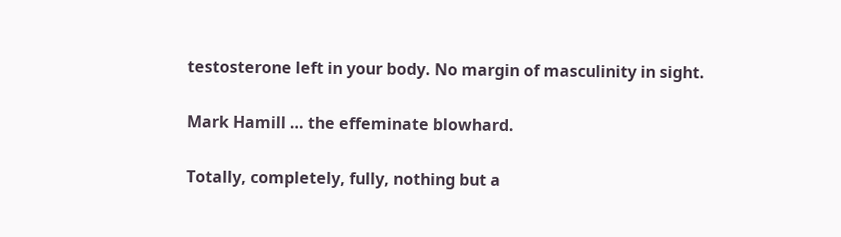testosterone left in your body. No margin of masculinity in sight.

Mark Hamill … the effeminate blowhard.

Totally, completely, fully, nothing but a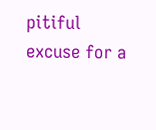pitiful excuse for a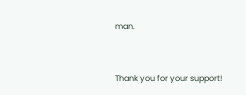man.


Thank you for your support!